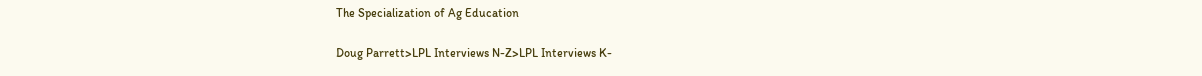The Specialization of Ag Education

Doug Parrett>LPL Interviews N-Z>LPL Interviews K-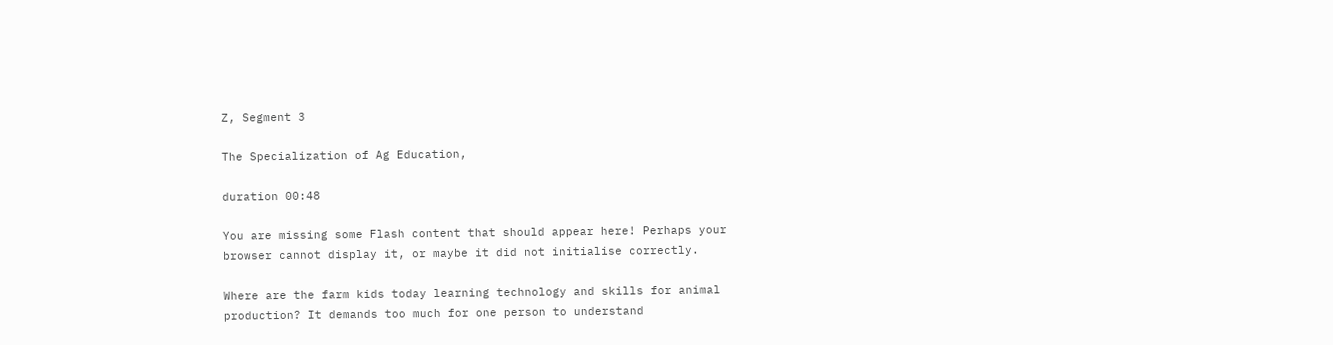Z, Segment 3

The Specialization of Ag Education,

duration 00:48

You are missing some Flash content that should appear here! Perhaps your browser cannot display it, or maybe it did not initialise correctly.

Where are the farm kids today learning technology and skills for animal production? It demands too much for one person to understand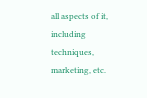all aspects of it, including techniques, marketing, etc.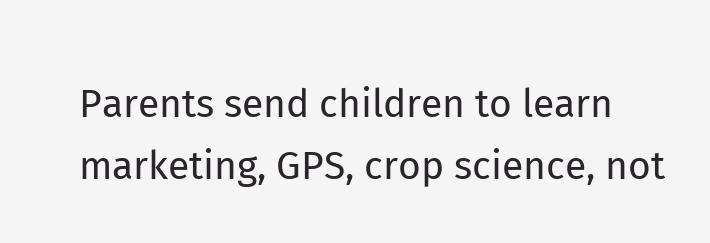Parents send children to learn marketing, GPS, crop science, not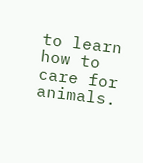to learn how to care for animals.